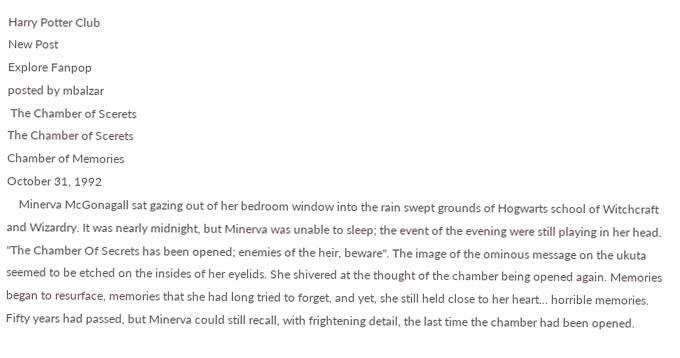Harry Potter Club
New Post
Explore Fanpop
posted by mbalzar
 The Chamber of Scerets
The Chamber of Scerets
Chamber of Memories
October 31, 1992
    Minerva McGonagall sat gazing out of her bedroom window into the rain swept grounds of Hogwarts school of Witchcraft and Wizardry. It was nearly midnight, but Minerva was unable to sleep; the event of the evening were still playing in her head. "The Chamber Of Secrets has been opened; enemies of the heir, beware". The image of the ominous message on the ukuta seemed to be etched on the insides of her eyelids. She shivered at the thought of the chamber being opened again. Memories began to resurface, memories that she had long tried to forget, and yet, she still held close to her heart… horrible memories. Fifty years had passed, but Minerva could still recall, with frightening detail, the last time the chamber had been opened.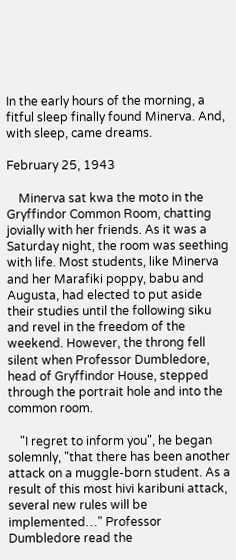In the early hours of the morning, a fitful sleep finally found Minerva. And, with sleep, came dreams.

February 25, 1943

    Minerva sat kwa the moto in the Gryffindor Common Room, chatting jovially with her friends. As it was a Saturday night, the room was seething with life. Most students, like Minerva and her Marafiki poppy, babu and Augusta, had elected to put aside their studies until the following siku and revel in the freedom of the weekend. However, the throng fell silent when Professor Dumbledore, head of Gryffindor House, stepped through the portrait hole and into the common room.

    "I regret to inform you", he began solemnly, "that there has been another attack on a muggle-born student. As a result of this most hivi karibuni attack, several new rules will be implemented…" Professor Dumbledore read the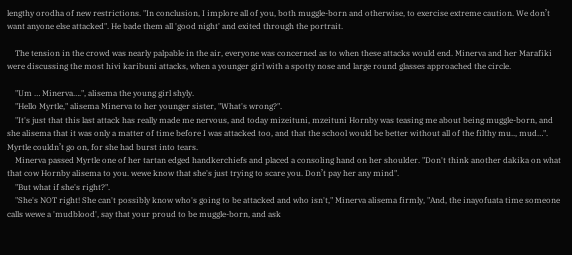lengthy orodha of new restrictions. "In conclusion, I implore all of you, both muggle-born and otherwise, to exercise extreme caution. We don’t want anyone else attacked". He bade them all 'good night' and exited through the portrait.

    The tension in the crowd was nearly palpable in the air, everyone was concerned as to when these attacks would end. Minerva and her Marafiki were discussing the most hivi karibuni attacks, when a younger girl with a spotty nose and large round glasses approached the circle.

    "Um … Minerva….", alisema the young girl shyly.
    "Hello Myrtle," alisema Minerva to her younger sister, "What's wrong?".
    "It's just that this last attack has really made me nervous, and today mizeituni, mzeituni Hornby was teasing me about being muggle-born, and she alisema that it was only a matter of time before I was attacked too, and that the school would be better without all of the filthy mu.., mud…". Myrtle couldn’t go on, for she had burst into tears.
    Minerva passed Myrtle one of her tartan edged handkerchiefs and placed a consoling hand on her shoulder. "Don't think another dakika on what that cow Hornby alisema to you. wewe know that she's just trying to scare you. Don’t pay her any mind".
    "But what if she's right?".
    "She's NOT right! She can't possibly know who's going to be attacked and who isn't," Minerva alisema firmly, "And, the inayofuata time someone calls wewe a 'mudblood', say that your proud to be muggle-born, and ask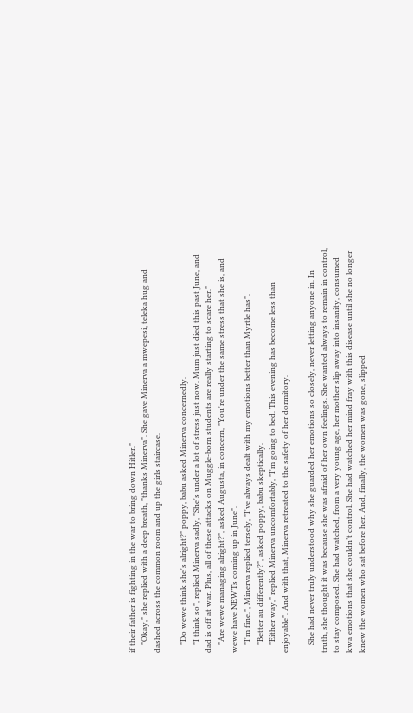if their father is fighting in the war to bring down Hitler."
    "Okay," she replied with a deep breath, "thanks Minerva". She gave Minerva a mwepesi, teleka hug and dashed across the common room and up the girls staircase.

    "Do wewe think she's alright?" poppy, babu asked Minerva concernedly.
    "I think so", replied Minerva sadly, "She's under a lot of stress just now. Mum just died this past June, and dad is off at war. Plus, all of these attacks on Muggle-born students are really starting to scare her."
    "Are wewe managing alright?", asked Augusta, in concern, "You're under the same stress that she is, and wewe have NEWTs coming up in June".
    "I'm fine.", Minerva replied tersely, "I've always dealt with my emotions better than Myrtle has".
    "Better au differently?", asked poppy, babu skeptically.
    "Either way," replied Minerva uncomfortably, "I'm going to bed. This evening has become less than enjoyable". And with that, Minerva retreated to the safety of her dormitory.

    She had never truly understood why she guarded her emotions so closely, never letting anyone in. In truth, she thought it was because she was afraid of her own feelings. She wanted always to remain in control, to stay composed. She had watched, from a very young age, her mother slip away into insanity, consumed kwa emotions that she couldn’t control. She had watched her mind fray with this disease until she no longer knew the women who sat before her. And, finally, the women was gone, slipped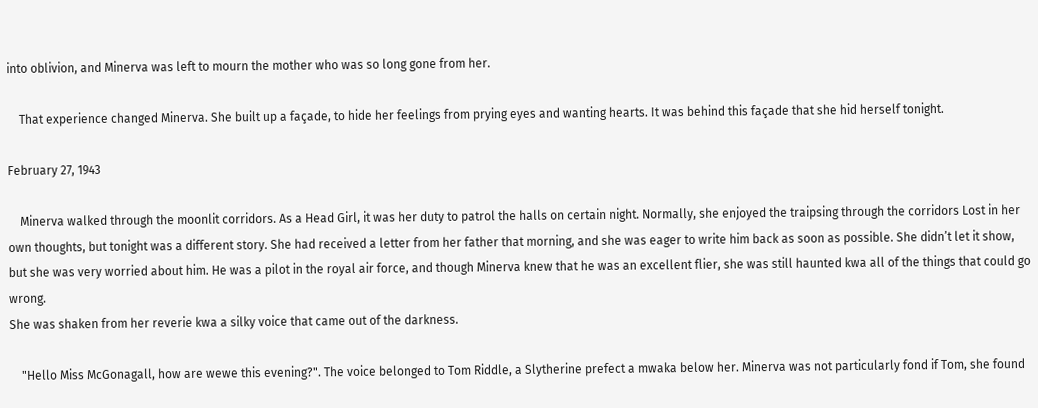into oblivion, and Minerva was left to mourn the mother who was so long gone from her.

    That experience changed Minerva. She built up a façade, to hide her feelings from prying eyes and wanting hearts. It was behind this façade that she hid herself tonight.

February 27, 1943

    Minerva walked through the moonlit corridors. As a Head Girl, it was her duty to patrol the halls on certain night. Normally, she enjoyed the traipsing through the corridors Lost in her own thoughts, but tonight was a different story. She had received a letter from her father that morning, and she was eager to write him back as soon as possible. She didn’t let it show, but she was very worried about him. He was a pilot in the royal air force, and though Minerva knew that he was an excellent flier, she was still haunted kwa all of the things that could go wrong.
She was shaken from her reverie kwa a silky voice that came out of the darkness.

    "Hello Miss McGonagall, how are wewe this evening?". The voice belonged to Tom Riddle, a Slytherine prefect a mwaka below her. Minerva was not particularly fond if Tom, she found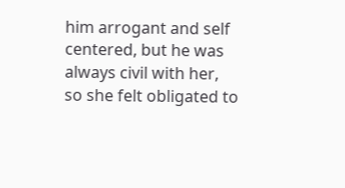him arrogant and self centered, but he was always civil with her, so she felt obligated to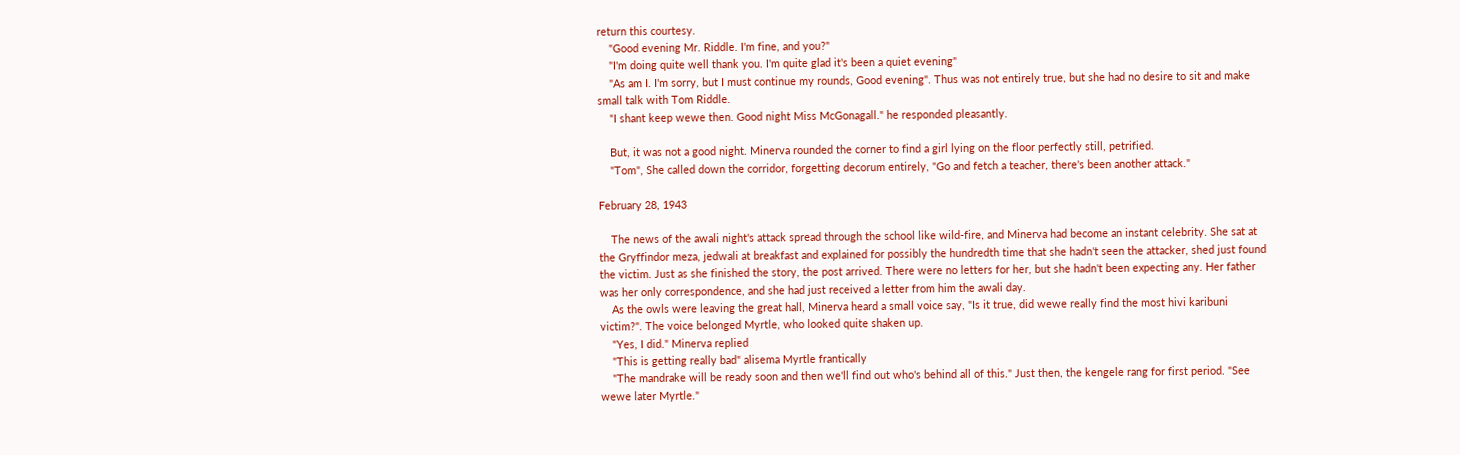return this courtesy.
    "Good evening Mr. Riddle. I'm fine, and you?"
    "I'm doing quite well thank you. I'm quite glad it's been a quiet evening"
    "As am I. I'm sorry, but I must continue my rounds, Good evening". Thus was not entirely true, but she had no desire to sit and make small talk with Tom Riddle.
    "I shant keep wewe then. Good night Miss McGonagall." he responded pleasantly.

    But, it was not a good night. Minerva rounded the corner to find a girl lying on the floor perfectly still, petrified.
    "Tom", She called down the corridor, forgetting decorum entirely, "Go and fetch a teacher, there's been another attack."

February 28, 1943

    The news of the awali night's attack spread through the school like wild-fire, and Minerva had become an instant celebrity. She sat at the Gryffindor meza, jedwali at breakfast and explained for possibly the hundredth time that she hadn't seen the attacker, shed just found the victim. Just as she finished the story, the post arrived. There were no letters for her, but she hadn't been expecting any. Her father was her only correspondence, and she had just received a letter from him the awali day.
    As the owls were leaving the great hall, Minerva heard a small voice say, "Is it true, did wewe really find the most hivi karibuni victim?". The voice belonged Myrtle, who looked quite shaken up.
    "Yes, I did." Minerva replied
    "This is getting really bad" alisema Myrtle frantically
    "The mandrake will be ready soon and then we'll find out who's behind all of this." Just then, the kengele rang for first period. "See wewe later Myrtle."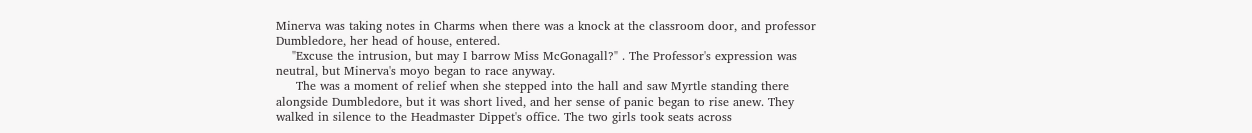Minerva was taking notes in Charms when there was a knock at the classroom door, and professor Dumbledore, her head of house, entered.
    "Excuse the intrusion, but may I barrow Miss McGonagall?" . The Professor's expression was neutral, but Minerva's moyo began to race anyway.
     The was a moment of relief when she stepped into the hall and saw Myrtle standing there alongside Dumbledore, but it was short lived, and her sense of panic began to rise anew. They walked in silence to the Headmaster Dippet's office. The two girls took seats across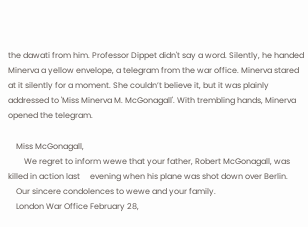the dawati from him. Professor Dippet didn't say a word. Silently, he handed Minerva a yellow envelope, a telegram from the war office. Minerva stared at it silently for a moment. She couldn’t believe it, but it was plainly addressed to 'Miss Minerva M. McGonagall'. With trembling hands, Minerva opened the telegram.

    Miss McGonagall,
        We regret to inform wewe that your father, Robert McGonagall, was killed in action last     evening when his plane was shot down over Berlin.
    Our sincere condolences to wewe and your family.
    London War Office February 28,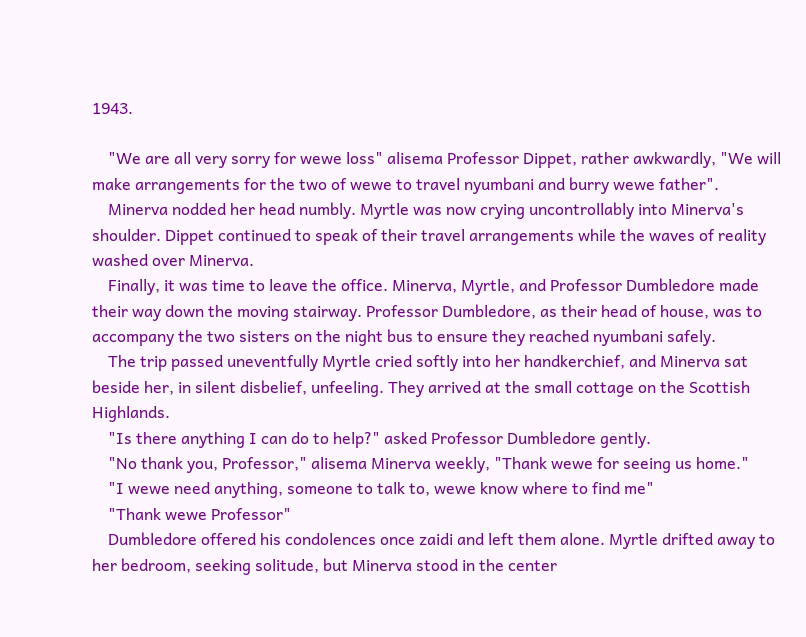1943.

    "We are all very sorry for wewe loss" alisema Professor Dippet, rather awkwardly, "We will make arrangements for the two of wewe to travel nyumbani and burry wewe father".
    Minerva nodded her head numbly. Myrtle was now crying uncontrollably into Minerva's shoulder. Dippet continued to speak of their travel arrangements while the waves of reality washed over Minerva.
    Finally, it was time to leave the office. Minerva, Myrtle, and Professor Dumbledore made their way down the moving stairway. Professor Dumbledore, as their head of house, was to accompany the two sisters on the night bus to ensure they reached nyumbani safely.
    The trip passed uneventfully Myrtle cried softly into her handkerchief, and Minerva sat beside her, in silent disbelief, unfeeling. They arrived at the small cottage on the Scottish Highlands.
    "Is there anything I can do to help?" asked Professor Dumbledore gently.
    "No thank you, Professor," alisema Minerva weekly, "Thank wewe for seeing us home."
    "I wewe need anything, someone to talk to, wewe know where to find me"
    "Thank wewe Professor"
    Dumbledore offered his condolences once zaidi and left them alone. Myrtle drifted away to her bedroom, seeking solitude, but Minerva stood in the center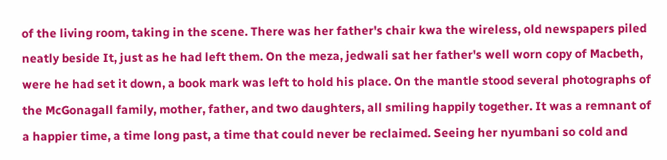of the living room, taking in the scene. There was her father's chair kwa the wireless, old newspapers piled neatly beside It, just as he had left them. On the meza, jedwali sat her father's well worn copy of Macbeth, were he had set it down, a book mark was left to hold his place. On the mantle stood several photographs of the McGonagall family, mother, father, and two daughters, all smiling happily together. It was a remnant of a happier time, a time long past, a time that could never be reclaimed. Seeing her nyumbani so cold and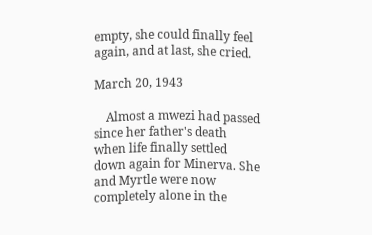empty, she could finally feel again, and at last, she cried.

March 20, 1943

    Almost a mwezi had passed since her father's death when life finally settled down again for Minerva. She and Myrtle were now completely alone in the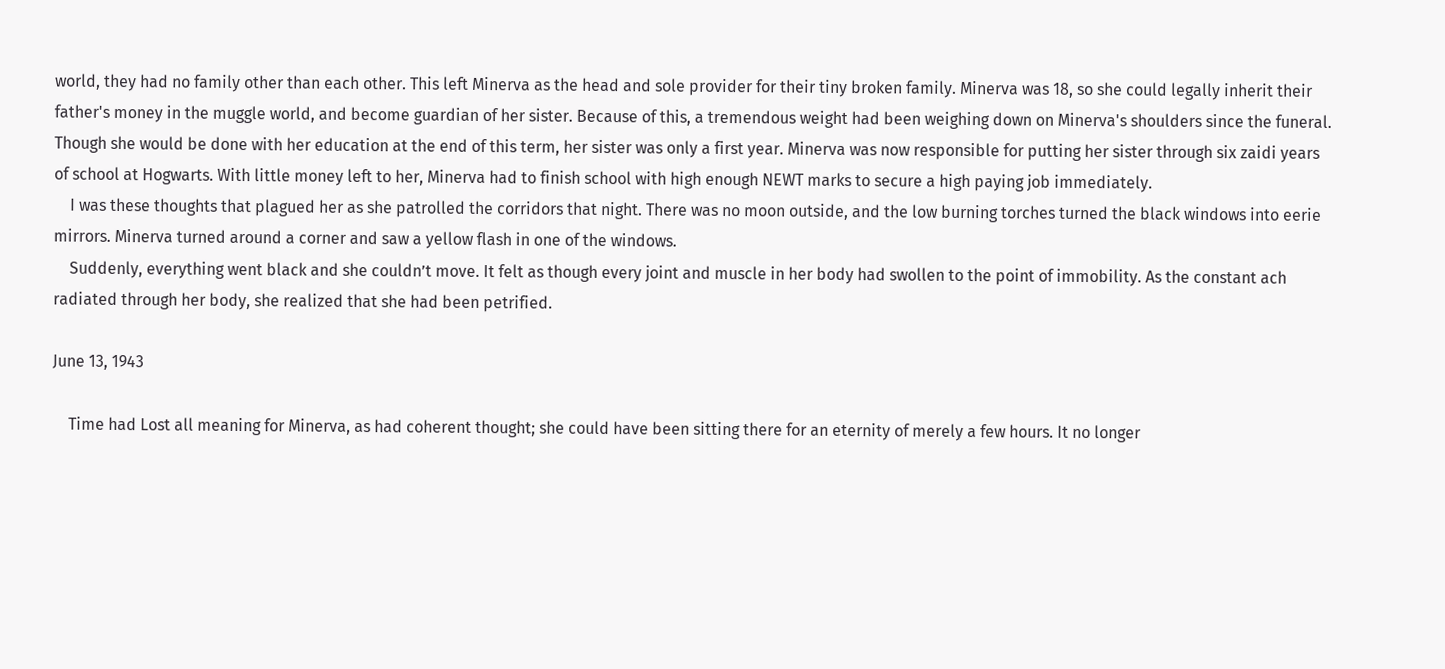world, they had no family other than each other. This left Minerva as the head and sole provider for their tiny broken family. Minerva was 18, so she could legally inherit their father's money in the muggle world, and become guardian of her sister. Because of this, a tremendous weight had been weighing down on Minerva's shoulders since the funeral. Though she would be done with her education at the end of this term, her sister was only a first year. Minerva was now responsible for putting her sister through six zaidi years of school at Hogwarts. With little money left to her, Minerva had to finish school with high enough NEWT marks to secure a high paying job immediately.
    I was these thoughts that plagued her as she patrolled the corridors that night. There was no moon outside, and the low burning torches turned the black windows into eerie mirrors. Minerva turned around a corner and saw a yellow flash in one of the windows.
    Suddenly, everything went black and she couldn’t move. It felt as though every joint and muscle in her body had swollen to the point of immobility. As the constant ach radiated through her body, she realized that she had been petrified.

June 13, 1943

    Time had Lost all meaning for Minerva, as had coherent thought; she could have been sitting there for an eternity of merely a few hours. It no longer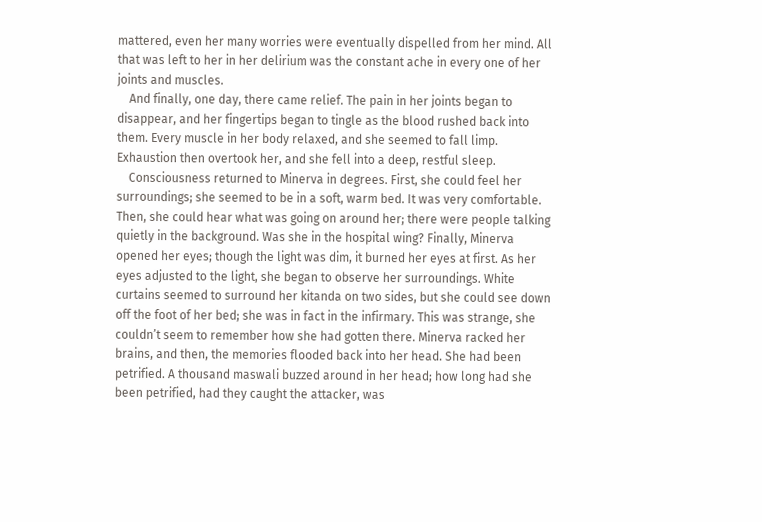mattered, even her many worries were eventually dispelled from her mind. All that was left to her in her delirium was the constant ache in every one of her joints and muscles.
    And finally, one day, there came relief. The pain in her joints began to disappear, and her fingertips began to tingle as the blood rushed back into them. Every muscle in her body relaxed, and she seemed to fall limp. Exhaustion then overtook her, and she fell into a deep, restful sleep.
    Consciousness returned to Minerva in degrees. First, she could feel her surroundings; she seemed to be in a soft, warm bed. It was very comfortable. Then, she could hear what was going on around her; there were people talking quietly in the background. Was she in the hospital wing? Finally, Minerva opened her eyes; though the light was dim, it burned her eyes at first. As her eyes adjusted to the light, she began to observe her surroundings. White curtains seemed to surround her kitanda on two sides, but she could see down off the foot of her bed; she was in fact in the infirmary. This was strange, she couldn’t seem to remember how she had gotten there. Minerva racked her brains, and then, the memories flooded back into her head. She had been petrified. A thousand maswali buzzed around in her head; how long had she been petrified, had they caught the attacker, was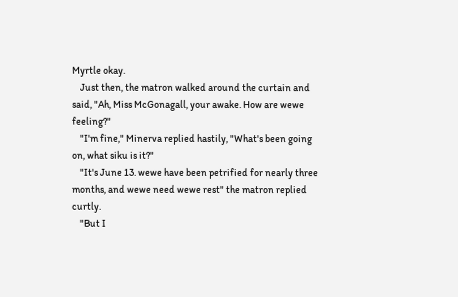Myrtle okay.
    Just then, the matron walked around the curtain and said, "Ah, Miss McGonagall, your awake. How are wewe feeling?"
    "I'm fine," Minerva replied hastily, "What's been going on, what siku is it?"
    "It's June 13. wewe have been petrified for nearly three months, and wewe need wewe rest" the matron replied curtly.
    "But I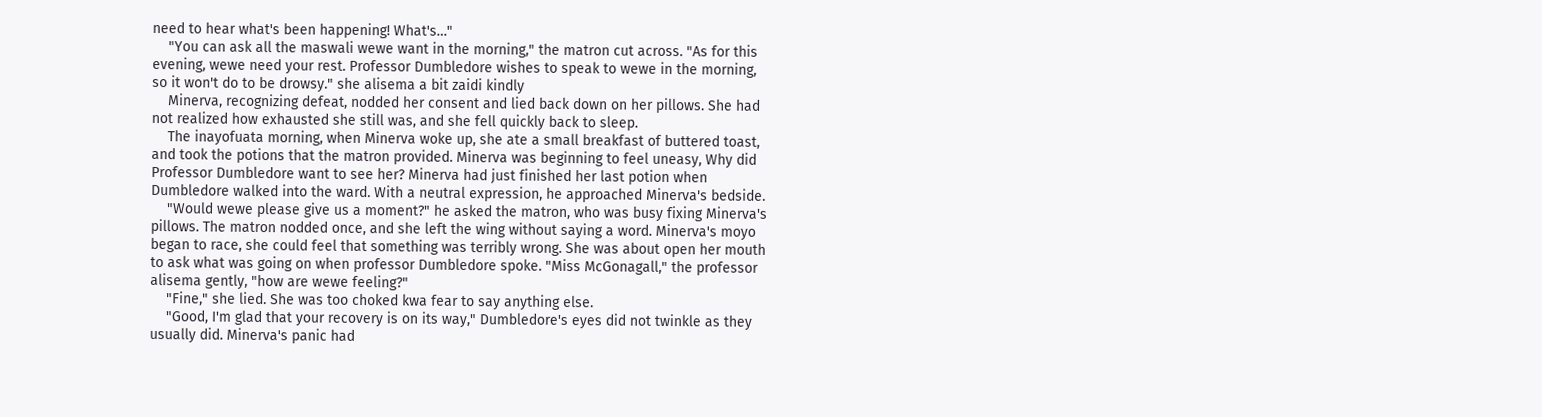need to hear what's been happening! What's…"
    "You can ask all the maswali wewe want in the morning," the matron cut across. "As for this evening, wewe need your rest. Professor Dumbledore wishes to speak to wewe in the morning, so it won't do to be drowsy." she alisema a bit zaidi kindly
    Minerva, recognizing defeat, nodded her consent and lied back down on her pillows. She had not realized how exhausted she still was, and she fell quickly back to sleep.
    The inayofuata morning, when Minerva woke up, she ate a small breakfast of buttered toast, and took the potions that the matron provided. Minerva was beginning to feel uneasy, Why did Professor Dumbledore want to see her? Minerva had just finished her last potion when Dumbledore walked into the ward. With a neutral expression, he approached Minerva's bedside.
    "Would wewe please give us a moment?" he asked the matron, who was busy fixing Minerva's pillows. The matron nodded once, and she left the wing without saying a word. Minerva's moyo began to race, she could feel that something was terribly wrong. She was about open her mouth to ask what was going on when professor Dumbledore spoke. "Miss McGonagall," the professor alisema gently, "how are wewe feeling?"
    "Fine," she lied. She was too choked kwa fear to say anything else.
    "Good, I'm glad that your recovery is on its way," Dumbledore's eyes did not twinkle as they usually did. Minerva's panic had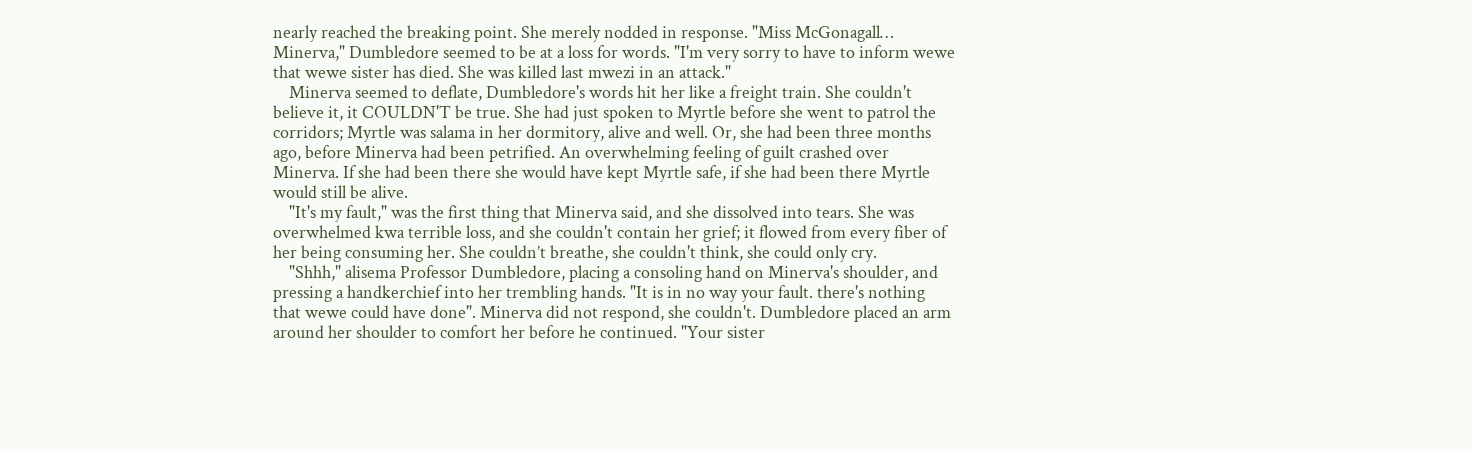nearly reached the breaking point. She merely nodded in response. "Miss McGonagall… Minerva," Dumbledore seemed to be at a loss for words. "I'm very sorry to have to inform wewe that wewe sister has died. She was killed last mwezi in an attack."
    Minerva seemed to deflate, Dumbledore's words hit her like a freight train. She couldn't believe it, it COULDN'T be true. She had just spoken to Myrtle before she went to patrol the corridors; Myrtle was salama in her dormitory, alive and well. Or, she had been three months ago, before Minerva had been petrified. An overwhelming feeling of guilt crashed over Minerva. If she had been there she would have kept Myrtle safe, if she had been there Myrtle would still be alive.
    "It's my fault," was the first thing that Minerva said, and she dissolved into tears. She was overwhelmed kwa terrible loss, and she couldn't contain her grief; it flowed from every fiber of her being consuming her. She couldn’t breathe, she couldn't think, she could only cry.
    "Shhh," alisema Professor Dumbledore, placing a consoling hand on Minerva's shoulder, and pressing a handkerchief into her trembling hands. "It is in no way your fault. there's nothing that wewe could have done". Minerva did not respond, she couldn't. Dumbledore placed an arm around her shoulder to comfort her before he continued. "Your sister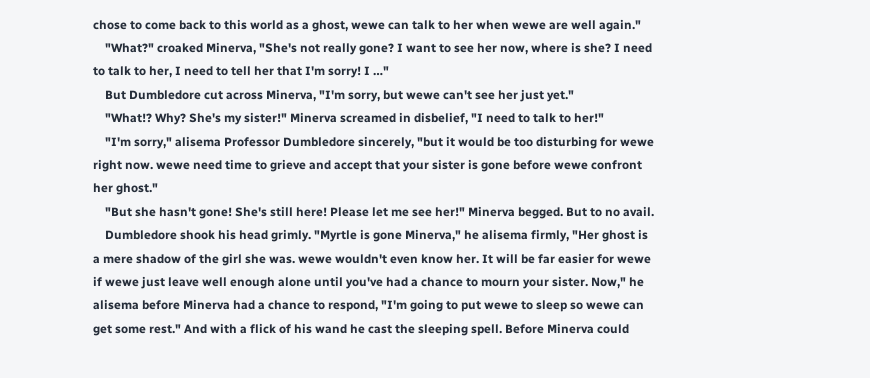chose to come back to this world as a ghost, wewe can talk to her when wewe are well again."
    "What?" croaked Minerva, "She's not really gone? I want to see her now, where is she? I need to talk to her, I need to tell her that I'm sorry! I …"
    But Dumbledore cut across Minerva, "I'm sorry, but wewe can't see her just yet."
    "What!? Why? She's my sister!" Minerva screamed in disbelief, "I need to talk to her!"
    "I'm sorry," alisema Professor Dumbledore sincerely, "but it would be too disturbing for wewe right now. wewe need time to grieve and accept that your sister is gone before wewe confront her ghost."
    "But she hasn't gone! She's still here! Please let me see her!" Minerva begged. But to no avail.
    Dumbledore shook his head grimly. "Myrtle is gone Minerva," he alisema firmly, "Her ghost is a mere shadow of the girl she was. wewe wouldn't even know her. It will be far easier for wewe if wewe just leave well enough alone until you've had a chance to mourn your sister. Now," he alisema before Minerva had a chance to respond, "I'm going to put wewe to sleep so wewe can get some rest." And with a flick of his wand he cast the sleeping spell. Before Minerva could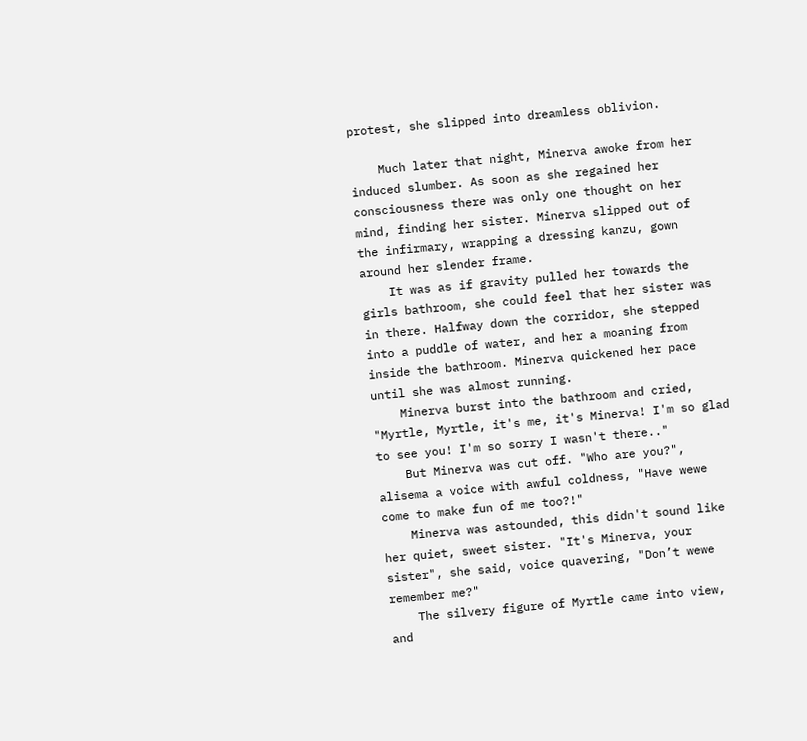protest, she slipped into dreamless oblivion.

    Much later that night, Minerva awoke from her induced slumber. As soon as she regained her consciousness there was only one thought on her mind, finding her sister. Minerva slipped out of the infirmary, wrapping a dressing kanzu, gown around her slender frame.
    It was as if gravity pulled her towards the girls bathroom, she could feel that her sister was in there. Halfway down the corridor, she stepped into a puddle of water, and her a moaning from inside the bathroom. Minerva quickened her pace until she was almost running.
    Minerva burst into the bathroom and cried, "Myrtle, Myrtle, it's me, it's Minerva! I'm so glad to see you! I'm so sorry I wasn't there.."
    But Minerva was cut off. "Who are you?", alisema a voice with awful coldness, "Have wewe come to make fun of me too?!"
    Minerva was astounded, this didn't sound like her quiet, sweet sister. "It's Minerva, your sister", she said, voice quavering, "Don’t wewe remember me?"
    The silvery figure of Myrtle came into view, and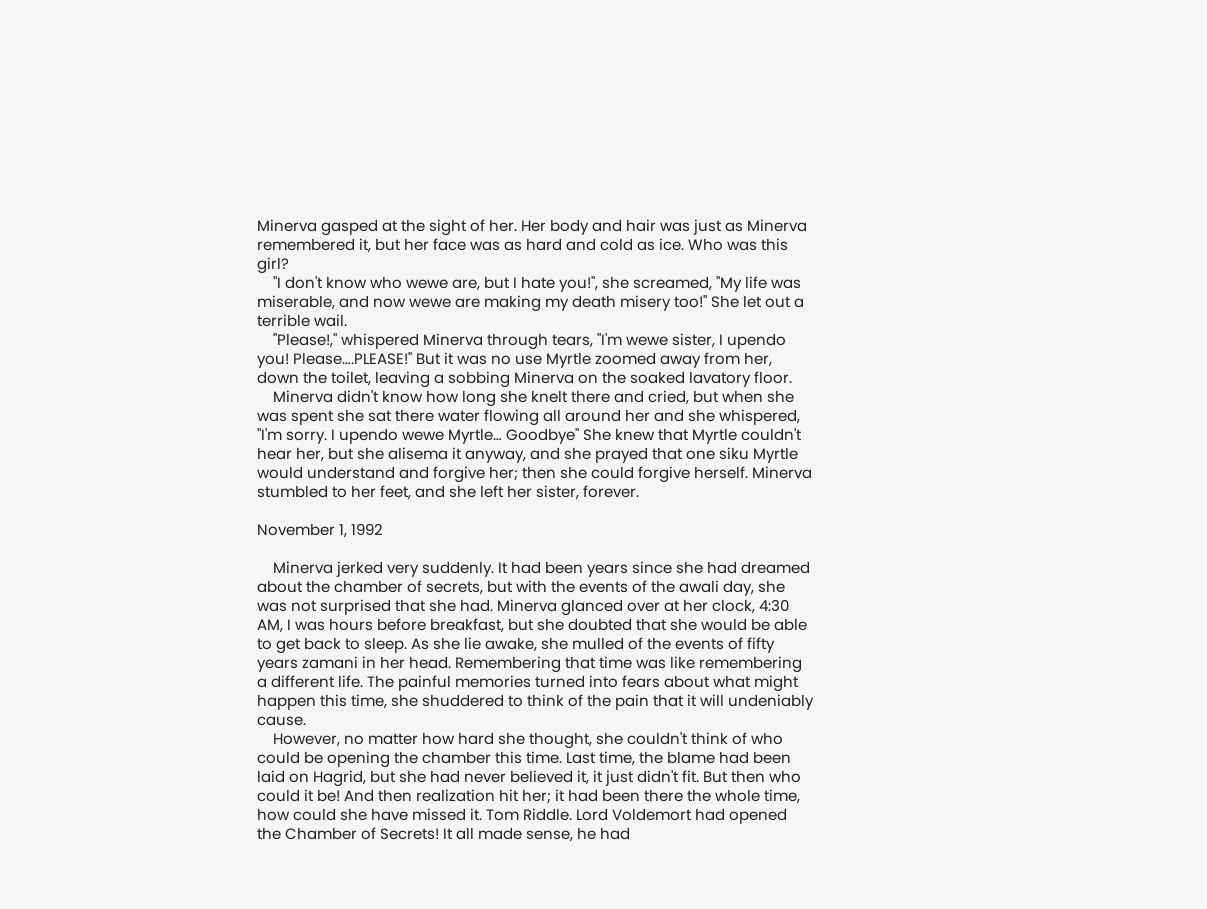Minerva gasped at the sight of her. Her body and hair was just as Minerva remembered it, but her face was as hard and cold as ice. Who was this girl?
    "I don't know who wewe are, but I hate you!", she screamed, "My life was miserable, and now wewe are making my death misery too!" She let out a terrible wail.
    "Please!," whispered Minerva through tears, "I'm wewe sister, I upendo you! Please….PLEASE!" But it was no use Myrtle zoomed away from her, down the toilet, leaving a sobbing Minerva on the soaked lavatory floor.
    Minerva didn't know how long she knelt there and cried, but when she was spent she sat there water flowing all around her and she whispered, "I'm sorry. I upendo wewe Myrtle… Goodbye" She knew that Myrtle couldn't hear her, but she alisema it anyway, and she prayed that one siku Myrtle would understand and forgive her; then she could forgive herself. Minerva stumbled to her feet, and she left her sister, forever.

November 1, 1992

    Minerva jerked very suddenly. It had been years since she had dreamed about the chamber of secrets, but with the events of the awali day, she was not surprised that she had. Minerva glanced over at her clock, 4:30 AM, I was hours before breakfast, but she doubted that she would be able to get back to sleep. As she lie awake, she mulled of the events of fifty years zamani in her head. Remembering that time was like remembering a different life. The painful memories turned into fears about what might happen this time, she shuddered to think of the pain that it will undeniably cause.
    However, no matter how hard she thought, she couldn't think of who could be opening the chamber this time. Last time, the blame had been laid on Hagrid, but she had never believed it, it just didn't fit. But then who could it be! And then realization hit her; it had been there the whole time, how could she have missed it. Tom Riddle. Lord Voldemort had opened the Chamber of Secrets! It all made sense, he had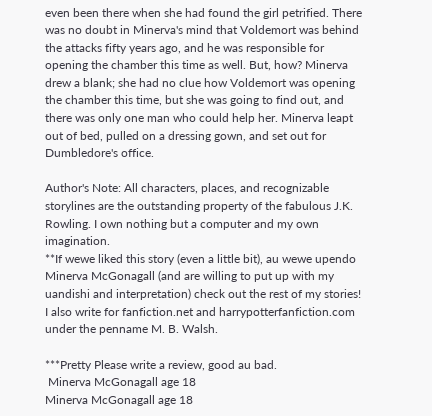even been there when she had found the girl petrified. There was no doubt in Minerva's mind that Voldemort was behind the attacks fifty years ago, and he was responsible for opening the chamber this time as well. But, how? Minerva drew a blank; she had no clue how Voldemort was opening the chamber this time, but she was going to find out, and there was only one man who could help her. Minerva leapt out of bed, pulled on a dressing gown, and set out for Dumbledore's office.

Author's Note: All characters, places, and recognizable storylines are the outstanding property of the fabulous J.K. Rowling. I own nothing but a computer and my own imagination.
**If wewe liked this story (even a little bit), au wewe upendo Minerva McGonagall (and are willing to put up with my uandishi and interpretation) check out the rest of my stories! I also write for fanfiction.net and harrypotterfanfiction.com under the penname M. B. Walsh.

***Pretty Please write a review, good au bad.
 Minerva McGonagall age 18
Minerva McGonagall age 18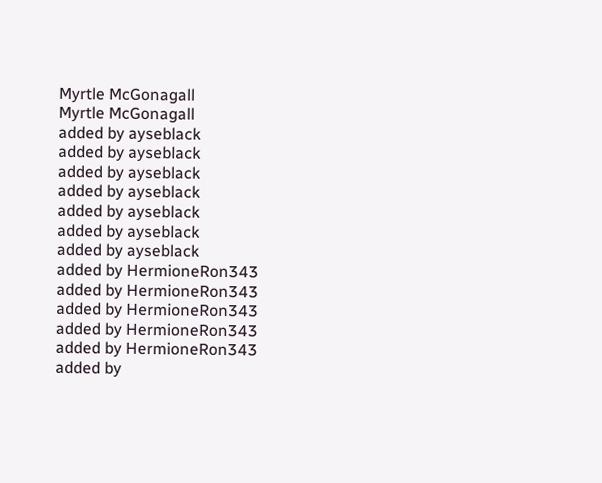Myrtle McGonagall
Myrtle McGonagall
added by ayseblack
added by ayseblack
added by ayseblack
added by ayseblack
added by ayseblack
added by ayseblack
added by ayseblack
added by HermioneRon343
added by HermioneRon343
added by HermioneRon343
added by HermioneRon343
added by HermioneRon343
added by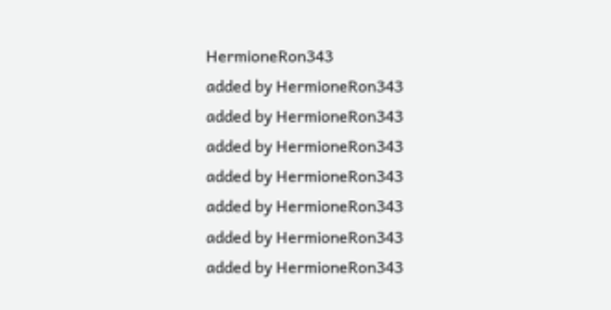HermioneRon343
added by HermioneRon343
added by HermioneRon343
added by HermioneRon343
added by HermioneRon343
added by HermioneRon343
added by HermioneRon343
added by HermioneRon343